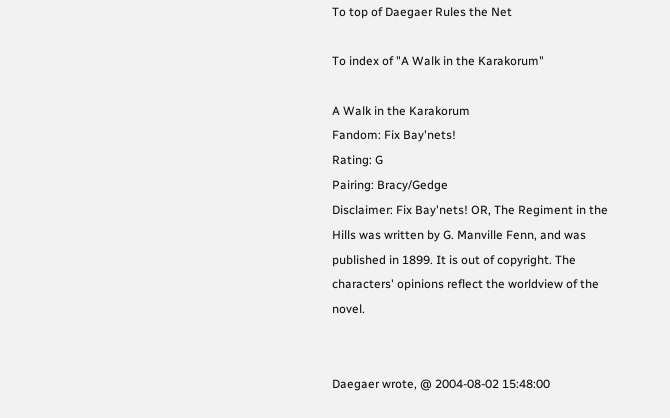To top of Daegaer Rules the Net

To index of "A Walk in the Karakorum"

A Walk in the Karakorum
Fandom: Fix Bay'nets!
Rating: G
Pairing: Bracy/Gedge
Disclaimer: Fix Bay'nets! OR, The Regiment in the Hills was written by G. Manville Fenn, and was published in 1899. It is out of copyright. The characters' opinions reflect the worldview of the novel.


Daegaer wrote, @ 2004-08-02 15:48:00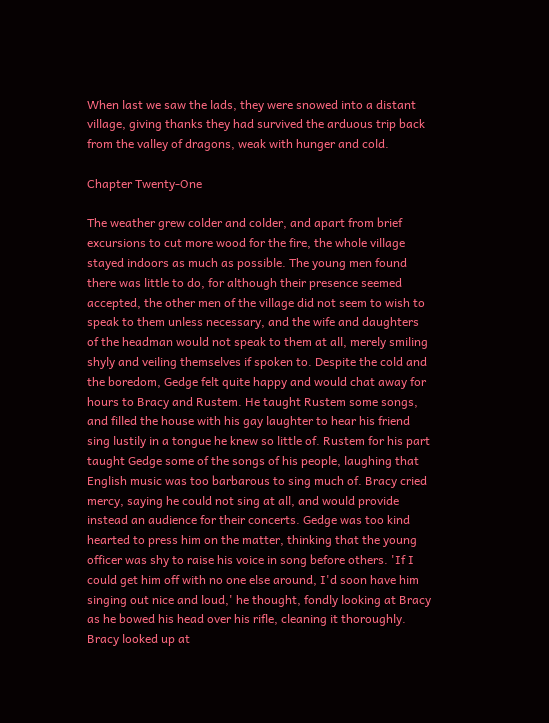When last we saw the lads, they were snowed into a distant village, giving thanks they had survived the arduous trip back from the valley of dragons, weak with hunger and cold.

Chapter Twenty-One

The weather grew colder and colder, and apart from brief excursions to cut more wood for the fire, the whole village stayed indoors as much as possible. The young men found there was little to do, for although their presence seemed accepted, the other men of the village did not seem to wish to speak to them unless necessary, and the wife and daughters of the headman would not speak to them at all, merely smiling shyly and veiling themselves if spoken to. Despite the cold and the boredom, Gedge felt quite happy and would chat away for hours to Bracy and Rustem. He taught Rustem some songs, and filled the house with his gay laughter to hear his friend sing lustily in a tongue he knew so little of. Rustem for his part taught Gedge some of the songs of his people, laughing that English music was too barbarous to sing much of. Bracy cried mercy, saying he could not sing at all, and would provide instead an audience for their concerts. Gedge was too kind hearted to press him on the matter, thinking that the young officer was shy to raise his voice in song before others. 'If I could get him off with no one else around, I'd soon have him singing out nice and loud,' he thought, fondly looking at Bracy as he bowed his head over his rifle, cleaning it thoroughly. Bracy looked up at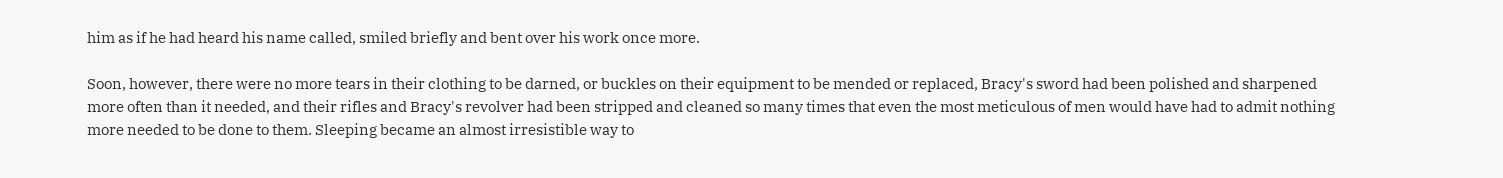him as if he had heard his name called, smiled briefly and bent over his work once more.

Soon, however, there were no more tears in their clothing to be darned, or buckles on their equipment to be mended or replaced, Bracy's sword had been polished and sharpened more often than it needed, and their rifles and Bracy's revolver had been stripped and cleaned so many times that even the most meticulous of men would have had to admit nothing more needed to be done to them. Sleeping became an almost irresistible way to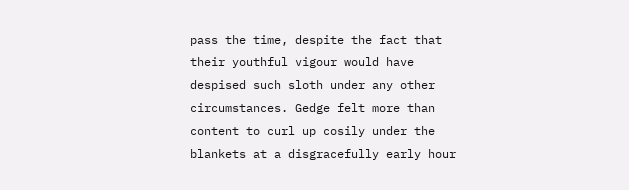pass the time, despite the fact that their youthful vigour would have despised such sloth under any other circumstances. Gedge felt more than content to curl up cosily under the blankets at a disgracefully early hour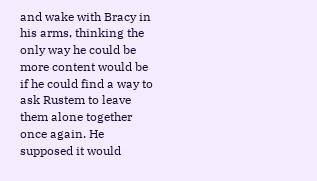and wake with Bracy in his arms, thinking the only way he could be more content would be if he could find a way to ask Rustem to leave them alone together once again. He supposed it would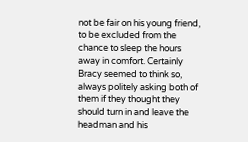not be fair on his young friend, to be excluded from the chance to sleep the hours away in comfort. Certainly Bracy seemed to think so, always politely asking both of them if they thought they should turn in and leave the headman and his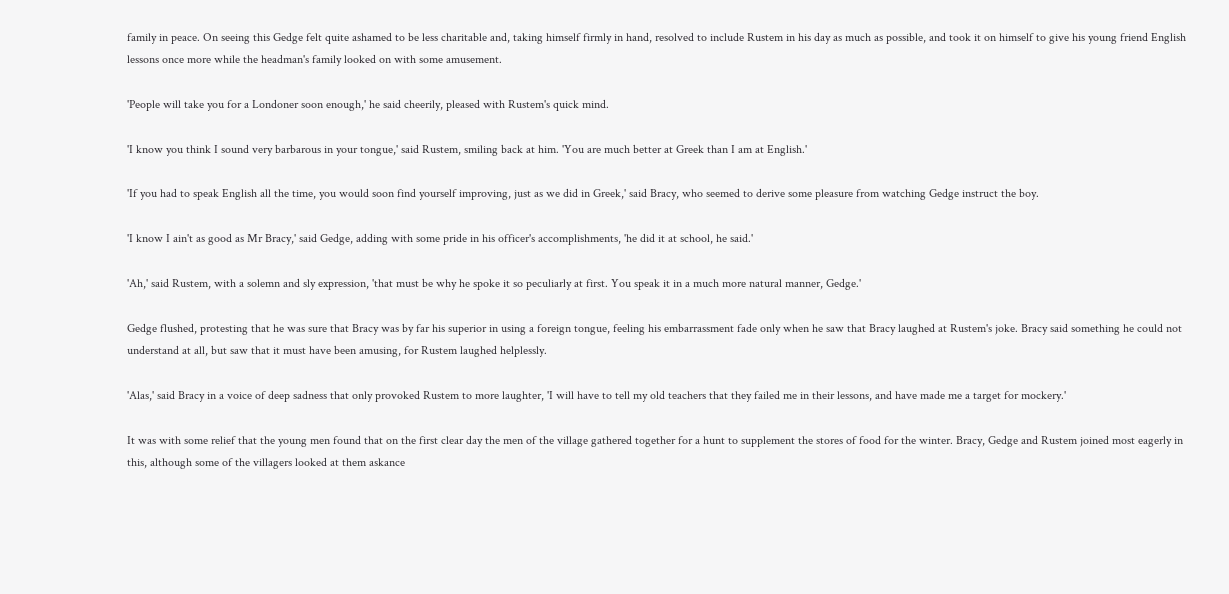family in peace. On seeing this Gedge felt quite ashamed to be less charitable and, taking himself firmly in hand, resolved to include Rustem in his day as much as possible, and took it on himself to give his young friend English lessons once more while the headman's family looked on with some amusement.

'People will take you for a Londoner soon enough,' he said cheerily, pleased with Rustem's quick mind.

'I know you think I sound very barbarous in your tongue,' said Rustem, smiling back at him. 'You are much better at Greek than I am at English.'

'If you had to speak English all the time, you would soon find yourself improving, just as we did in Greek,' said Bracy, who seemed to derive some pleasure from watching Gedge instruct the boy.

'I know I ain't as good as Mr Bracy,' said Gedge, adding with some pride in his officer's accomplishments, 'he did it at school, he said.'

'Ah,' said Rustem, with a solemn and sly expression, 'that must be why he spoke it so peculiarly at first. You speak it in a much more natural manner, Gedge.'

Gedge flushed, protesting that he was sure that Bracy was by far his superior in using a foreign tongue, feeling his embarrassment fade only when he saw that Bracy laughed at Rustem's joke. Bracy said something he could not understand at all, but saw that it must have been amusing, for Rustem laughed helplessly.

'Alas,' said Bracy in a voice of deep sadness that only provoked Rustem to more laughter, 'I will have to tell my old teachers that they failed me in their lessons, and have made me a target for mockery.'

It was with some relief that the young men found that on the first clear day the men of the village gathered together for a hunt to supplement the stores of food for the winter. Bracy, Gedge and Rustem joined most eagerly in this, although some of the villagers looked at them askance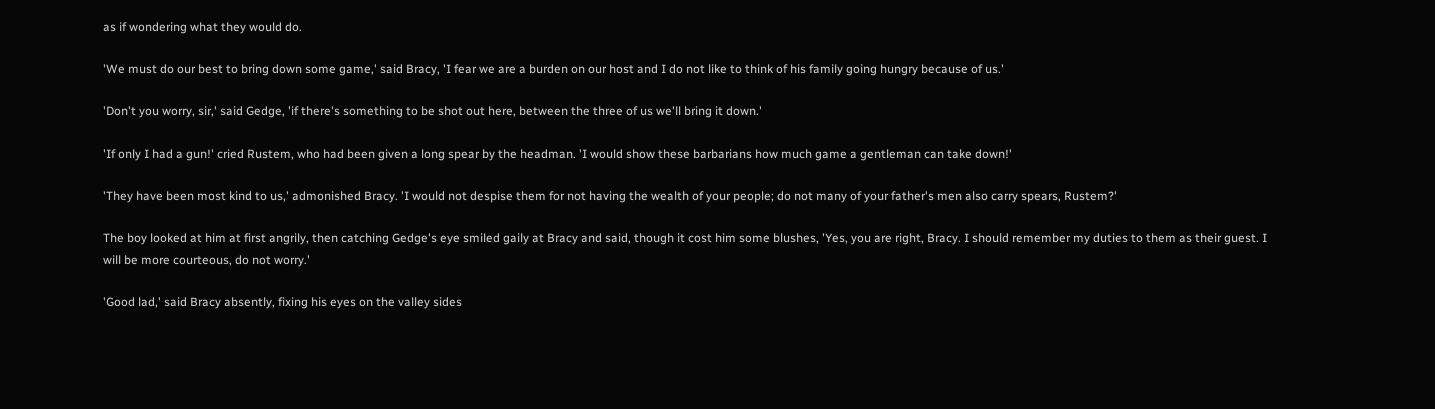as if wondering what they would do.

'We must do our best to bring down some game,' said Bracy, 'I fear we are a burden on our host and I do not like to think of his family going hungry because of us.'

'Don't you worry, sir,' said Gedge, 'if there's something to be shot out here, between the three of us we'll bring it down.'

'If only I had a gun!' cried Rustem, who had been given a long spear by the headman. 'I would show these barbarians how much game a gentleman can take down!'

'They have been most kind to us,' admonished Bracy. 'I would not despise them for not having the wealth of your people; do not many of your father's men also carry spears, Rustem?'

The boy looked at him at first angrily, then catching Gedge's eye smiled gaily at Bracy and said, though it cost him some blushes, 'Yes, you are right, Bracy. I should remember my duties to them as their guest. I will be more courteous, do not worry.'

'Good lad,' said Bracy absently, fixing his eyes on the valley sides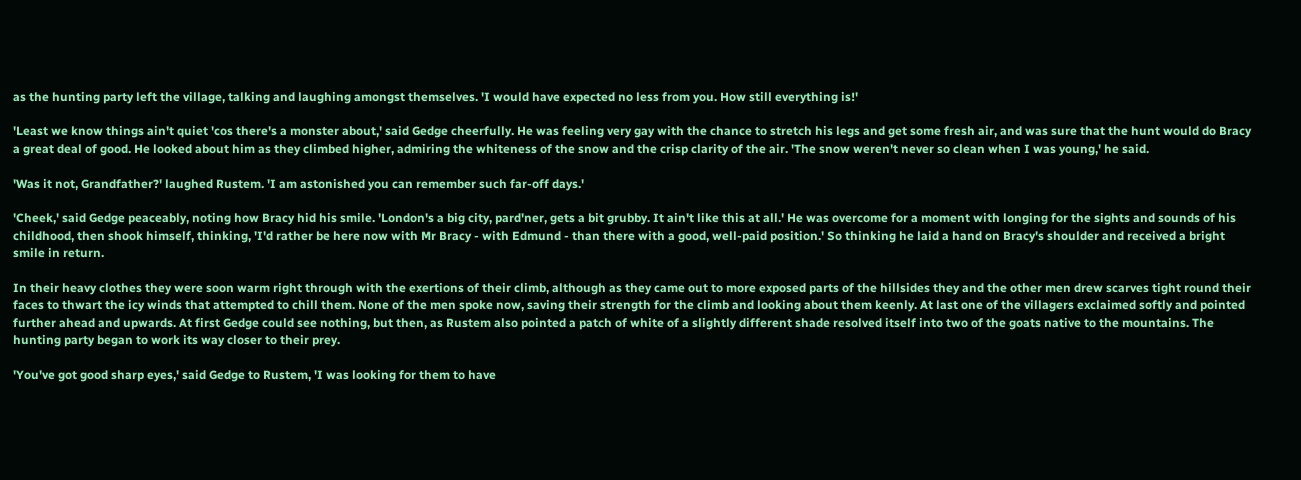as the hunting party left the village, talking and laughing amongst themselves. 'I would have expected no less from you. How still everything is!'

'Least we know things ain't quiet 'cos there's a monster about,' said Gedge cheerfully. He was feeling very gay with the chance to stretch his legs and get some fresh air, and was sure that the hunt would do Bracy a great deal of good. He looked about him as they climbed higher, admiring the whiteness of the snow and the crisp clarity of the air. 'The snow weren't never so clean when I was young,' he said.

'Was it not, Grandfather?' laughed Rustem. 'I am astonished you can remember such far-off days.'

'Cheek,' said Gedge peaceably, noting how Bracy hid his smile. 'London's a big city, pard'ner, gets a bit grubby. It ain't like this at all.' He was overcome for a moment with longing for the sights and sounds of his childhood, then shook himself, thinking, 'I'd rather be here now with Mr Bracy - with Edmund - than there with a good, well-paid position.' So thinking he laid a hand on Bracy's shoulder and received a bright smile in return.

In their heavy clothes they were soon warm right through with the exertions of their climb, although as they came out to more exposed parts of the hillsides they and the other men drew scarves tight round their faces to thwart the icy winds that attempted to chill them. None of the men spoke now, saving their strength for the climb and looking about them keenly. At last one of the villagers exclaimed softly and pointed further ahead and upwards. At first Gedge could see nothing, but then, as Rustem also pointed a patch of white of a slightly different shade resolved itself into two of the goats native to the mountains. The hunting party began to work its way closer to their prey.

'You've got good sharp eyes,' said Gedge to Rustem, 'I was looking for them to have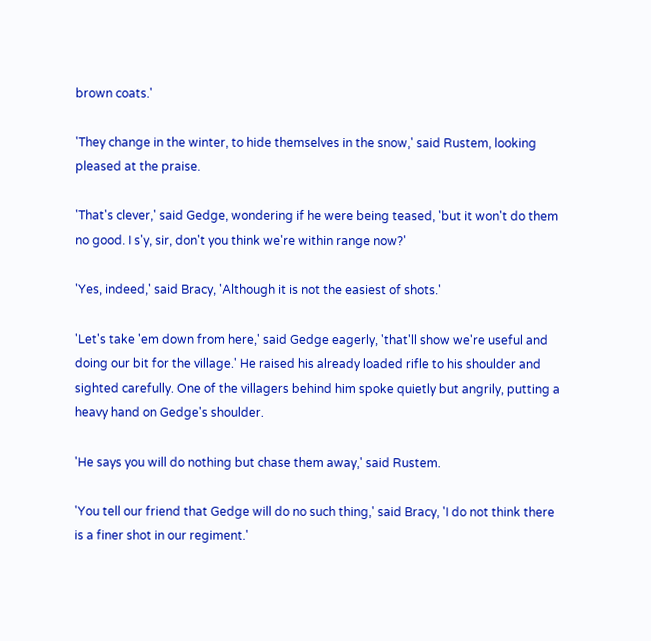brown coats.'

'They change in the winter, to hide themselves in the snow,' said Rustem, looking pleased at the praise.

'That's clever,' said Gedge, wondering if he were being teased, 'but it won't do them no good. I s'y, sir, don't you think we're within range now?'

'Yes, indeed,' said Bracy, 'Although it is not the easiest of shots.'

'Let's take 'em down from here,' said Gedge eagerly, 'that'll show we're useful and doing our bit for the village.' He raised his already loaded rifle to his shoulder and sighted carefully. One of the villagers behind him spoke quietly but angrily, putting a heavy hand on Gedge's shoulder.

'He says you will do nothing but chase them away,' said Rustem.

'You tell our friend that Gedge will do no such thing,' said Bracy, 'I do not think there is a finer shot in our regiment.'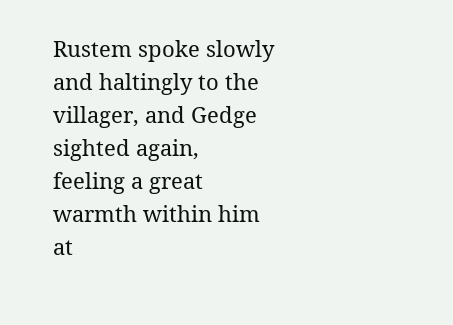Rustem spoke slowly and haltingly to the villager, and Gedge sighted again, feeling a great warmth within him at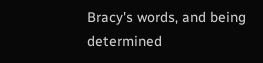Bracy's words, and being determined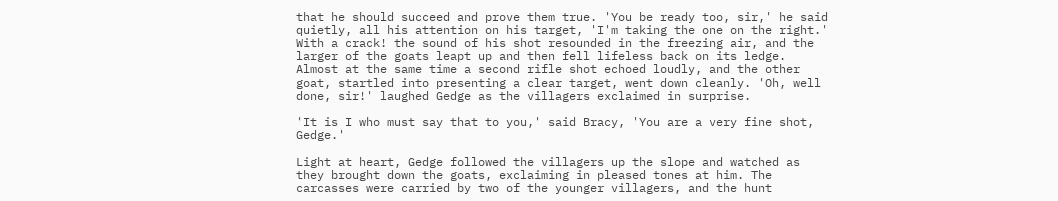that he should succeed and prove them true. 'You be ready too, sir,' he said quietly, all his attention on his target, 'I'm taking the one on the right.' With a crack! the sound of his shot resounded in the freezing air, and the larger of the goats leapt up and then fell lifeless back on its ledge. Almost at the same time a second rifle shot echoed loudly, and the other goat, startled into presenting a clear target, went down cleanly. 'Oh, well done, sir!' laughed Gedge as the villagers exclaimed in surprise.

'It is I who must say that to you,' said Bracy, 'You are a very fine shot, Gedge.'

Light at heart, Gedge followed the villagers up the slope and watched as they brought down the goats, exclaiming in pleased tones at him. The carcasses were carried by two of the younger villagers, and the hunt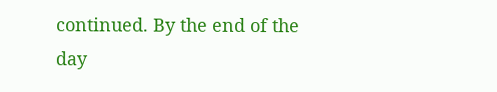continued. By the end of the day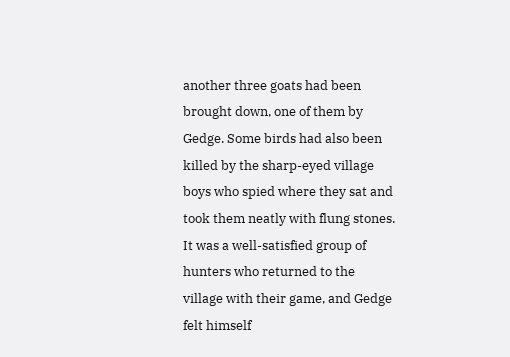another three goats had been brought down, one of them by Gedge. Some birds had also been killed by the sharp-eyed village boys who spied where they sat and took them neatly with flung stones. It was a well-satisfied group of hunters who returned to the village with their game, and Gedge felt himself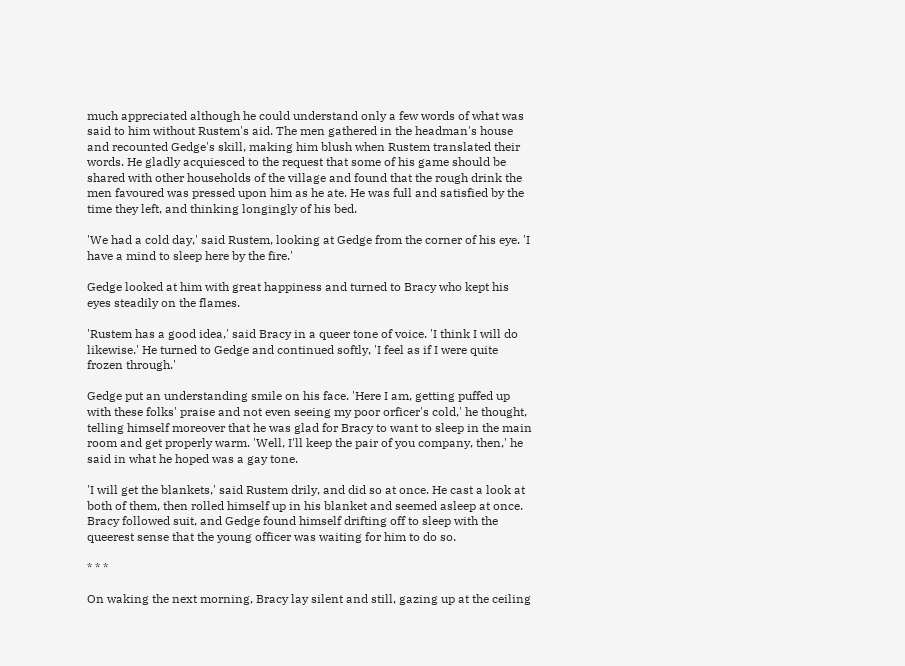much appreciated although he could understand only a few words of what was said to him without Rustem's aid. The men gathered in the headman's house and recounted Gedge's skill, making him blush when Rustem translated their words. He gladly acquiesced to the request that some of his game should be shared with other households of the village and found that the rough drink the men favoured was pressed upon him as he ate. He was full and satisfied by the time they left, and thinking longingly of his bed.

'We had a cold day,' said Rustem, looking at Gedge from the corner of his eye. 'I have a mind to sleep here by the fire.'

Gedge looked at him with great happiness and turned to Bracy who kept his eyes steadily on the flames.

'Rustem has a good idea,' said Bracy in a queer tone of voice. 'I think I will do likewise.' He turned to Gedge and continued softly, 'I feel as if I were quite frozen through.'

Gedge put an understanding smile on his face. 'Here I am, getting puffed up with these folks' praise and not even seeing my poor orficer's cold,' he thought, telling himself moreover that he was glad for Bracy to want to sleep in the main room and get properly warm. 'Well, I'll keep the pair of you company, then,' he said in what he hoped was a gay tone.

'I will get the blankets,' said Rustem drily, and did so at once. He cast a look at both of them, then rolled himself up in his blanket and seemed asleep at once. Bracy followed suit, and Gedge found himself drifting off to sleep with the queerest sense that the young officer was waiting for him to do so.

* * *

On waking the next morning, Bracy lay silent and still, gazing up at the ceiling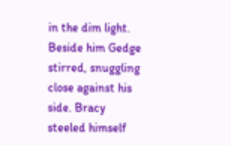in the dim light. Beside him Gedge stirred, snuggling close against his side. Bracy steeled himself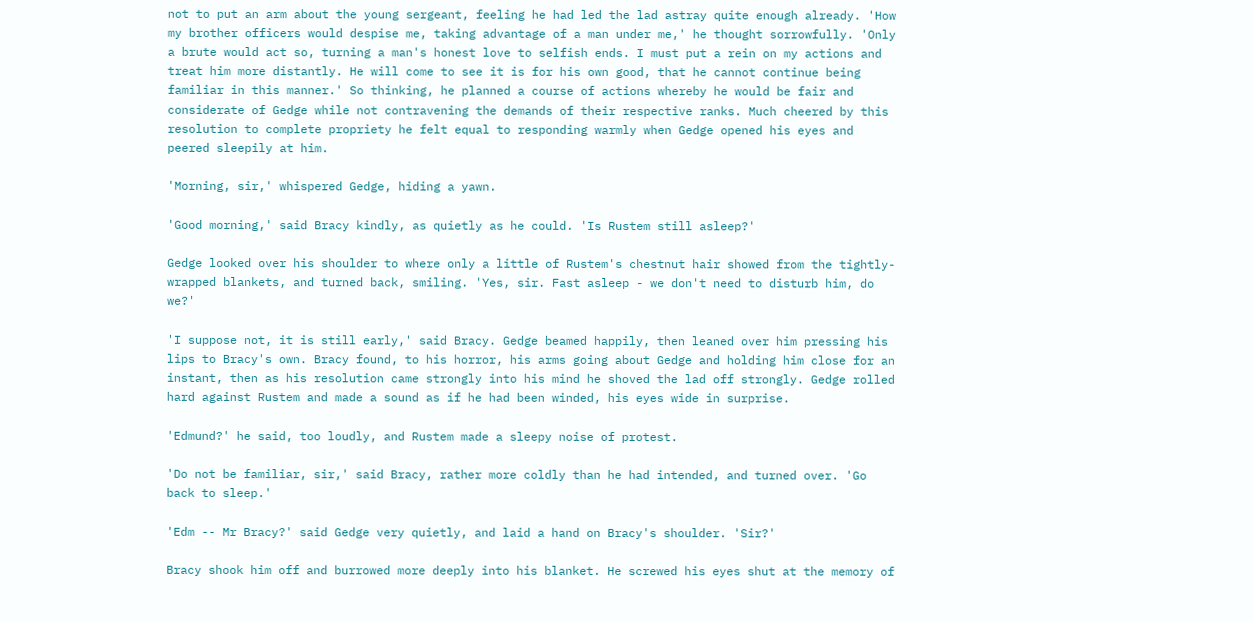not to put an arm about the young sergeant, feeling he had led the lad astray quite enough already. 'How my brother officers would despise me, taking advantage of a man under me,' he thought sorrowfully. 'Only a brute would act so, turning a man's honest love to selfish ends. I must put a rein on my actions and treat him more distantly. He will come to see it is for his own good, that he cannot continue being familiar in this manner.' So thinking, he planned a course of actions whereby he would be fair and considerate of Gedge while not contravening the demands of their respective ranks. Much cheered by this resolution to complete propriety he felt equal to responding warmly when Gedge opened his eyes and peered sleepily at him.

'Morning, sir,' whispered Gedge, hiding a yawn.

'Good morning,' said Bracy kindly, as quietly as he could. 'Is Rustem still asleep?'

Gedge looked over his shoulder to where only a little of Rustem's chestnut hair showed from the tightly-wrapped blankets, and turned back, smiling. 'Yes, sir. Fast asleep - we don't need to disturb him, do we?'

'I suppose not, it is still early,' said Bracy. Gedge beamed happily, then leaned over him pressing his lips to Bracy's own. Bracy found, to his horror, his arms going about Gedge and holding him close for an instant, then as his resolution came strongly into his mind he shoved the lad off strongly. Gedge rolled hard against Rustem and made a sound as if he had been winded, his eyes wide in surprise.

'Edmund?' he said, too loudly, and Rustem made a sleepy noise of protest.

'Do not be familiar, sir,' said Bracy, rather more coldly than he had intended, and turned over. 'Go back to sleep.'

'Edm -- Mr Bracy?' said Gedge very quietly, and laid a hand on Bracy's shoulder. 'Sir?'

Bracy shook him off and burrowed more deeply into his blanket. He screwed his eyes shut at the memory of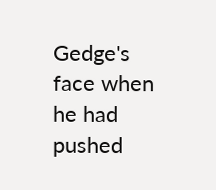Gedge's face when he had pushed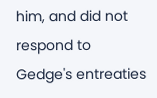him, and did not respond to Gedge's entreaties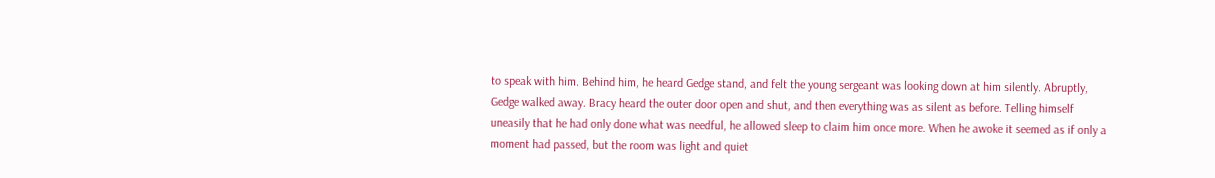to speak with him. Behind him, he heard Gedge stand, and felt the young sergeant was looking down at him silently. Abruptly, Gedge walked away. Bracy heard the outer door open and shut, and then everything was as silent as before. Telling himself uneasily that he had only done what was needful, he allowed sleep to claim him once more. When he awoke it seemed as if only a moment had passed, but the room was light and quiet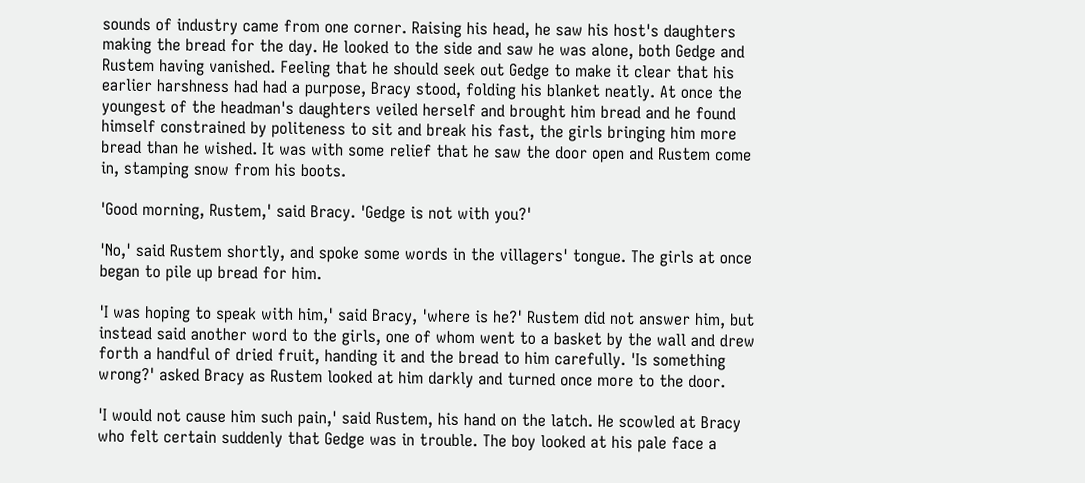sounds of industry came from one corner. Raising his head, he saw his host's daughters making the bread for the day. He looked to the side and saw he was alone, both Gedge and Rustem having vanished. Feeling that he should seek out Gedge to make it clear that his earlier harshness had had a purpose, Bracy stood, folding his blanket neatly. At once the youngest of the headman's daughters veiled herself and brought him bread and he found himself constrained by politeness to sit and break his fast, the girls bringing him more bread than he wished. It was with some relief that he saw the door open and Rustem come in, stamping snow from his boots.

'Good morning, Rustem,' said Bracy. 'Gedge is not with you?'

'No,' said Rustem shortly, and spoke some words in the villagers' tongue. The girls at once began to pile up bread for him.

'I was hoping to speak with him,' said Bracy, 'where is he?' Rustem did not answer him, but instead said another word to the girls, one of whom went to a basket by the wall and drew forth a handful of dried fruit, handing it and the bread to him carefully. 'Is something wrong?' asked Bracy as Rustem looked at him darkly and turned once more to the door.

'I would not cause him such pain,' said Rustem, his hand on the latch. He scowled at Bracy who felt certain suddenly that Gedge was in trouble. The boy looked at his pale face a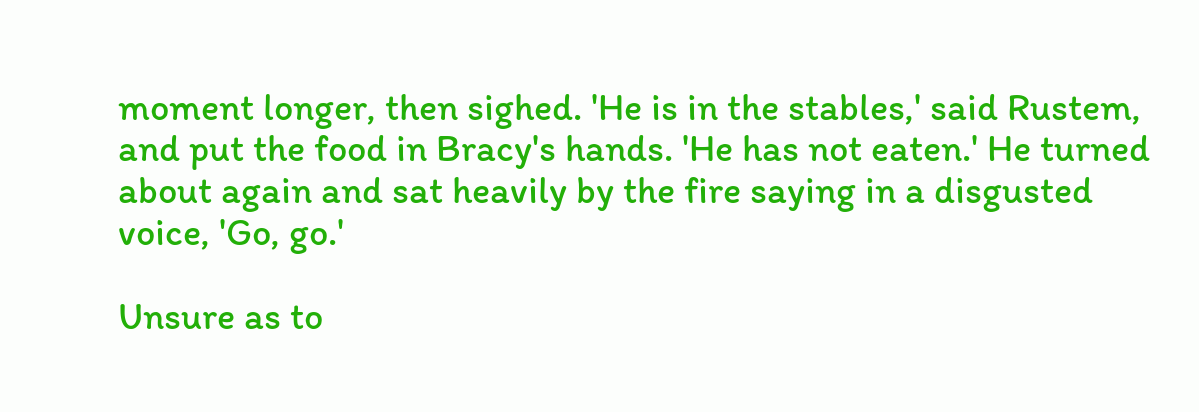moment longer, then sighed. 'He is in the stables,' said Rustem, and put the food in Bracy's hands. 'He has not eaten.' He turned about again and sat heavily by the fire saying in a disgusted voice, 'Go, go.'

Unsure as to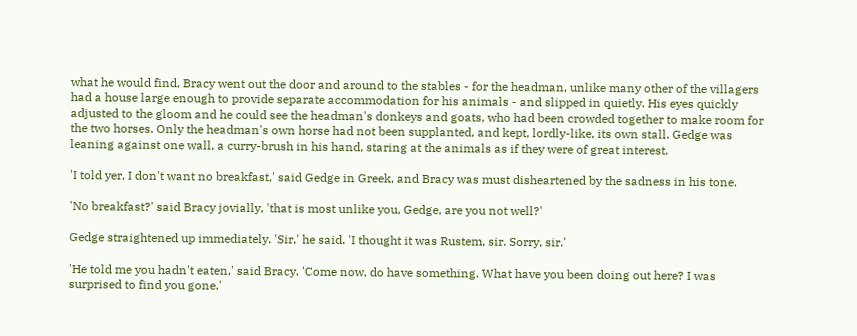what he would find, Bracy went out the door and around to the stables - for the headman, unlike many other of the villagers had a house large enough to provide separate accommodation for his animals - and slipped in quietly. His eyes quickly adjusted to the gloom and he could see the headman's donkeys and goats, who had been crowded together to make room for the two horses. Only the headman's own horse had not been supplanted, and kept, lordly-like, its own stall. Gedge was leaning against one wall, a curry-brush in his hand, staring at the animals as if they were of great interest.

'I told yer, I don't want no breakfast,' said Gedge in Greek, and Bracy was must disheartened by the sadness in his tone.

'No breakfast?' said Bracy jovially, 'that is most unlike you, Gedge, are you not well?'

Gedge straightened up immediately. 'Sir,' he said. 'I thought it was Rustem, sir. Sorry, sir.'

'He told me you hadn't eaten,' said Bracy. 'Come now, do have something. What have you been doing out here? I was surprised to find you gone.'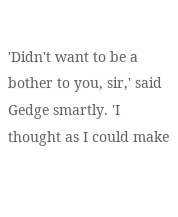'Didn't want to be a bother to you, sir,' said Gedge smartly. 'I thought as I could make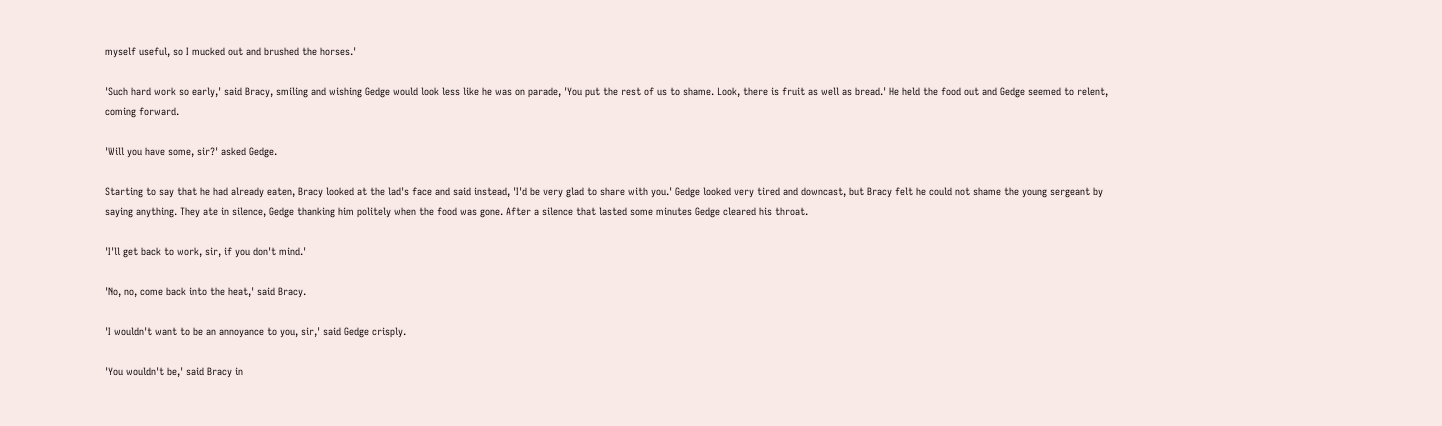myself useful, so I mucked out and brushed the horses.'

'Such hard work so early,' said Bracy, smiling and wishing Gedge would look less like he was on parade, 'You put the rest of us to shame. Look, there is fruit as well as bread.' He held the food out and Gedge seemed to relent, coming forward.

'Will you have some, sir?' asked Gedge.

Starting to say that he had already eaten, Bracy looked at the lad's face and said instead, 'I'd be very glad to share with you.' Gedge looked very tired and downcast, but Bracy felt he could not shame the young sergeant by saying anything. They ate in silence, Gedge thanking him politely when the food was gone. After a silence that lasted some minutes Gedge cleared his throat.

'I'll get back to work, sir, if you don't mind.'

'No, no, come back into the heat,' said Bracy.

'I wouldn't want to be an annoyance to you, sir,' said Gedge crisply.

'You wouldn't be,' said Bracy in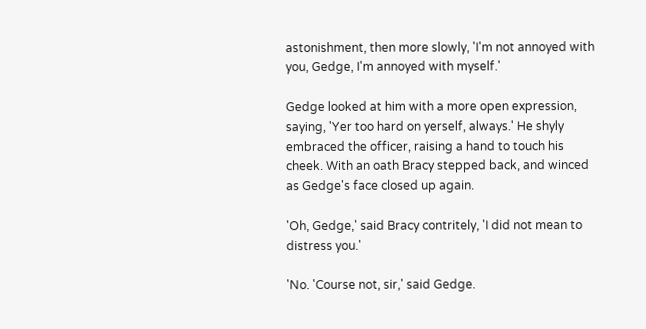astonishment, then more slowly, 'I'm not annoyed with you, Gedge, I'm annoyed with myself.'

Gedge looked at him with a more open expression, saying, 'Yer too hard on yerself, always.' He shyly embraced the officer, raising a hand to touch his cheek. With an oath Bracy stepped back, and winced as Gedge's face closed up again.

'Oh, Gedge,' said Bracy contritely, 'I did not mean to distress you.'

'No. 'Course not, sir,' said Gedge.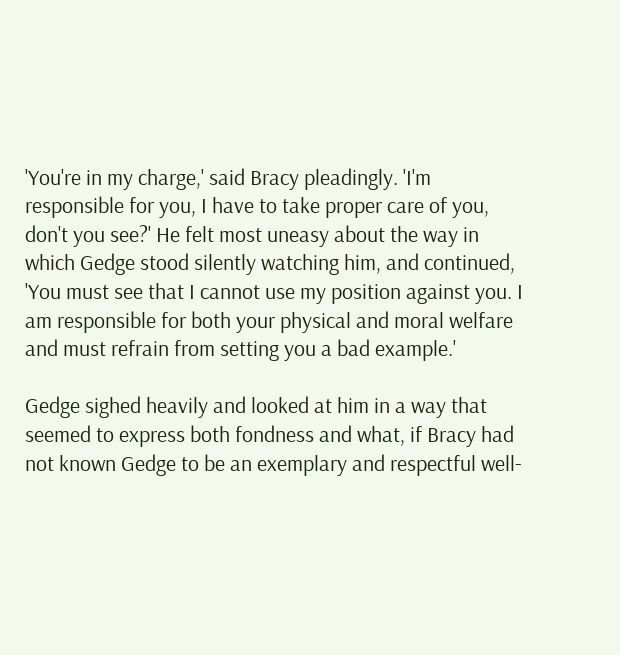'You're in my charge,' said Bracy pleadingly. 'I'm responsible for you, I have to take proper care of you, don't you see?' He felt most uneasy about the way in which Gedge stood silently watching him, and continued, 'You must see that I cannot use my position against you. I am responsible for both your physical and moral welfare and must refrain from setting you a bad example.'

Gedge sighed heavily and looked at him in a way that seemed to express both fondness and what, if Bracy had not known Gedge to be an exemplary and respectful well-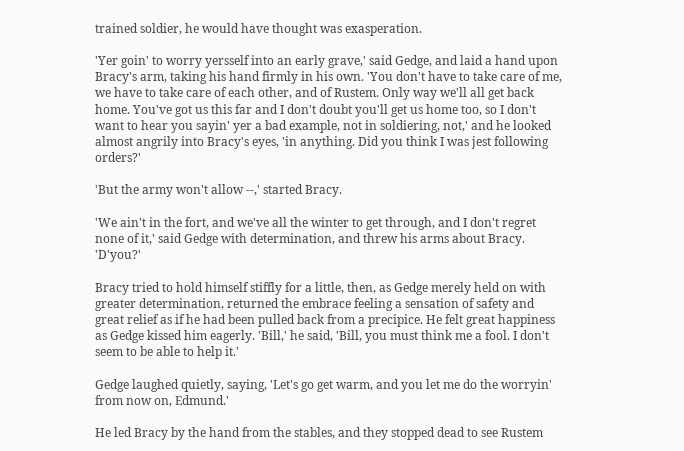trained soldier, he would have thought was exasperation.

'Yer goin' to worry yersself into an early grave,' said Gedge, and laid a hand upon Bracy's arm, taking his hand firmly in his own. 'You don't have to take care of me, we have to take care of each other, and of Rustem. Only way we'll all get back home. You've got us this far and I don't doubt you'll get us home too, so I don't want to hear you sayin' yer a bad example, not in soldiering, not,' and he looked almost angrily into Bracy's eyes, 'in anything. Did you think I was jest following orders?'

'But the army won't allow --,' started Bracy.

'We ain't in the fort, and we've all the winter to get through, and I don't regret none of it,' said Gedge with determination, and threw his arms about Bracy. 'D'you?'

Bracy tried to hold himself stiffly for a little, then, as Gedge merely held on with greater determination, returned the embrace feeling a sensation of safety and great relief as if he had been pulled back from a precipice. He felt great happiness as Gedge kissed him eagerly. 'Bill,' he said, 'Bill, you must think me a fool. I don't seem to be able to help it.'

Gedge laughed quietly, saying, 'Let's go get warm, and you let me do the worryin' from now on, Edmund.'

He led Bracy by the hand from the stables, and they stopped dead to see Rustem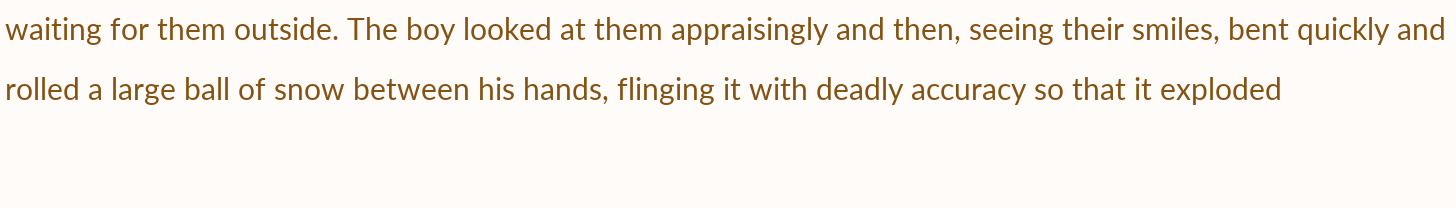waiting for them outside. The boy looked at them appraisingly and then, seeing their smiles, bent quickly and rolled a large ball of snow between his hands, flinging it with deadly accuracy so that it exploded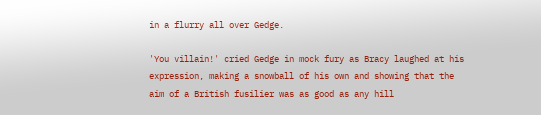in a flurry all over Gedge.

'You villain!' cried Gedge in mock fury as Bracy laughed at his expression, making a snowball of his own and showing that the aim of a British fusilier was as good as any hill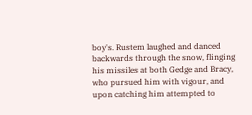boy's. Rustem laughed and danced backwards through the snow, flinging his missiles at both Gedge and Bracy, who pursued him with vigour, and upon catching him attempted to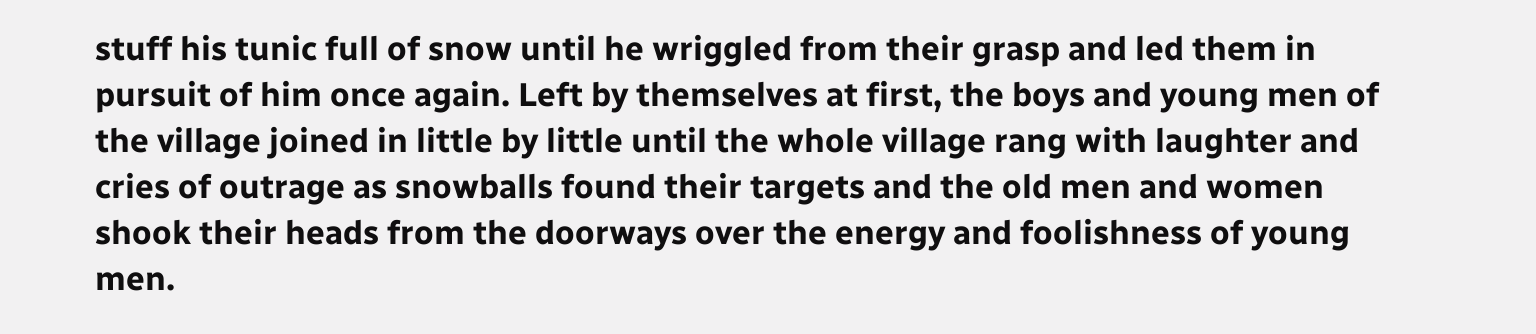stuff his tunic full of snow until he wriggled from their grasp and led them in pursuit of him once again. Left by themselves at first, the boys and young men of the village joined in little by little until the whole village rang with laughter and cries of outrage as snowballs found their targets and the old men and women shook their heads from the doorways over the energy and foolishness of young men.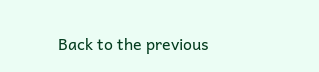Back to the previous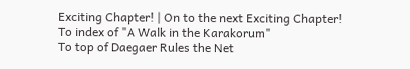Exciting Chapter! | On to the next Exciting Chapter!
To index of "A Walk in the Karakorum"
To top of Daegaer Rules the Net